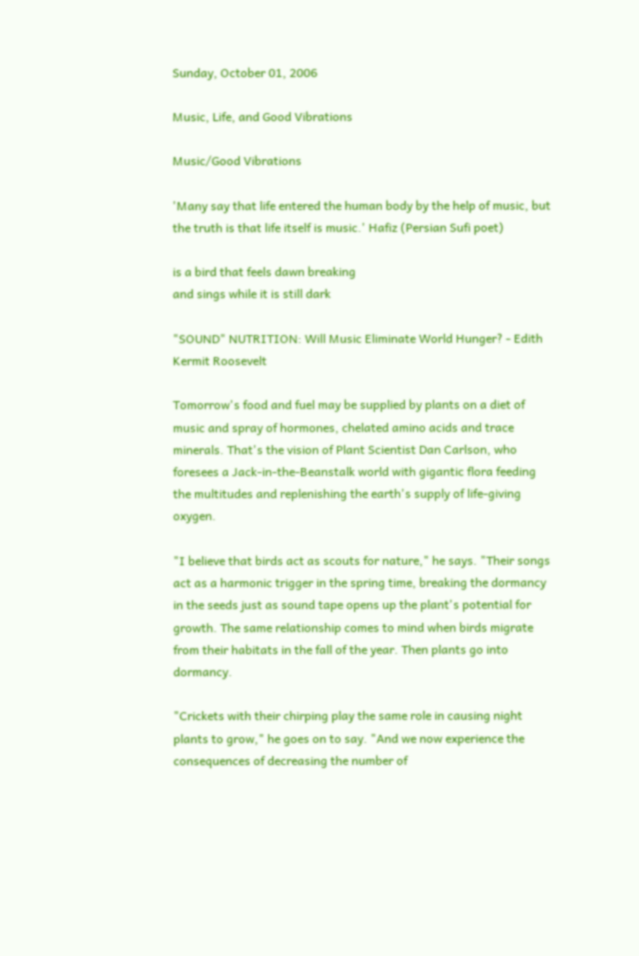Sunday, October 01, 2006

Music, Life, and Good Vibrations

Music/Good Vibrations

'Many say that life entered the human body by the help of music, but the truth is that life itself is music.' Hafiz (Persian Sufi poet)

is a bird that feels dawn breaking
and sings while it is still dark

"SOUND" NUTRITION: Will Music Eliminate World Hunger? - Edith Kermit Roosevelt

Tomorrow's food and fuel may be supplied by plants on a diet of music and spray of hormones, chelated amino acids and trace minerals. That's the vision of Plant Scientist Dan Carlson, who foresees a Jack-in-the-Beanstalk world with gigantic flora feeding the multitudes and replenishing the earth's supply of life-giving oxygen.

"I believe that birds act as scouts for nature," he says. "Their songs act as a harmonic trigger in the spring time, breaking the dormancy in the seeds just as sound tape opens up the plant's potential for growth. The same relationship comes to mind when birds migrate from their habitats in the fall of the year. Then plants go into dormancy.

"Crickets with their chirping play the same role in causing night plants to grow," he goes on to say. "And we now experience the consequences of decreasing the number of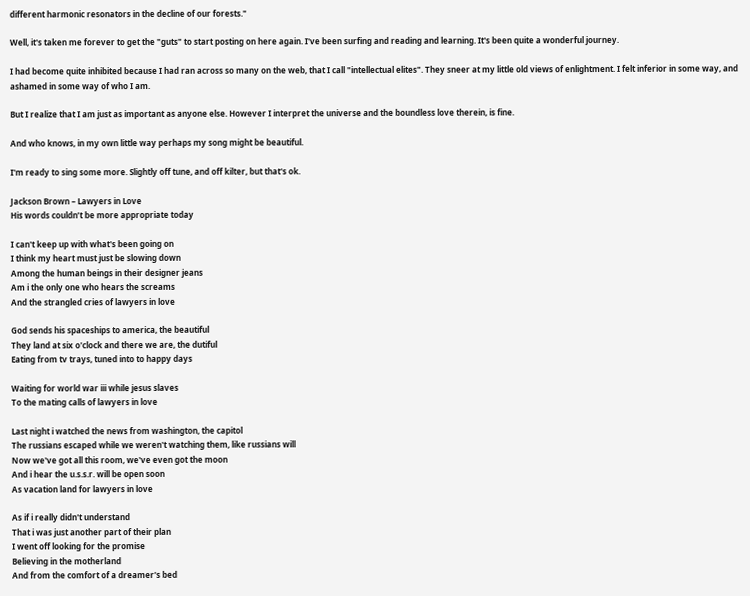different harmonic resonators in the decline of our forests."

Well, it's taken me forever to get the "guts" to start posting on here again. I've been surfing and reading and learning. It's been quite a wonderful journey.

I had become quite inhibited because I had ran across so many on the web, that I call "intellectual elites". They sneer at my little old views of enlightment. I felt inferior in some way, and ashamed in some way of who I am.

But I realize that I am just as important as anyone else. However I interpret the universe and the boundless love therein, is fine.

And who knows, in my own little way perhaps my song might be beautiful.

I'm ready to sing some more. Slightly off tune, and off kilter, but that's ok.

Jackson Brown – Lawyers in Love
His words couldn’t be more appropriate today

I can't keep up with what's been going on
I think my heart must just be slowing down
Among the human beings in their designer jeans
Am i the only one who hears the screams
And the strangled cries of lawyers in love

God sends his spaceships to america, the beautiful
They land at six o'clock and there we are, the dutiful
Eating from tv trays, tuned into to happy days

Waiting for world war iii while jesus slaves
To the mating calls of lawyers in love

Last night i watched the news from washington, the capitol
The russians escaped while we weren't watching them, like russians will
Now we've got all this room, we've even got the moon
And i hear the u.s.s.r. will be open soon
As vacation land for lawyers in love

As if i really didn't understand
That i was just another part of their plan
I went off looking for the promise
Believing in the motherland
And from the comfort of a dreamer's bed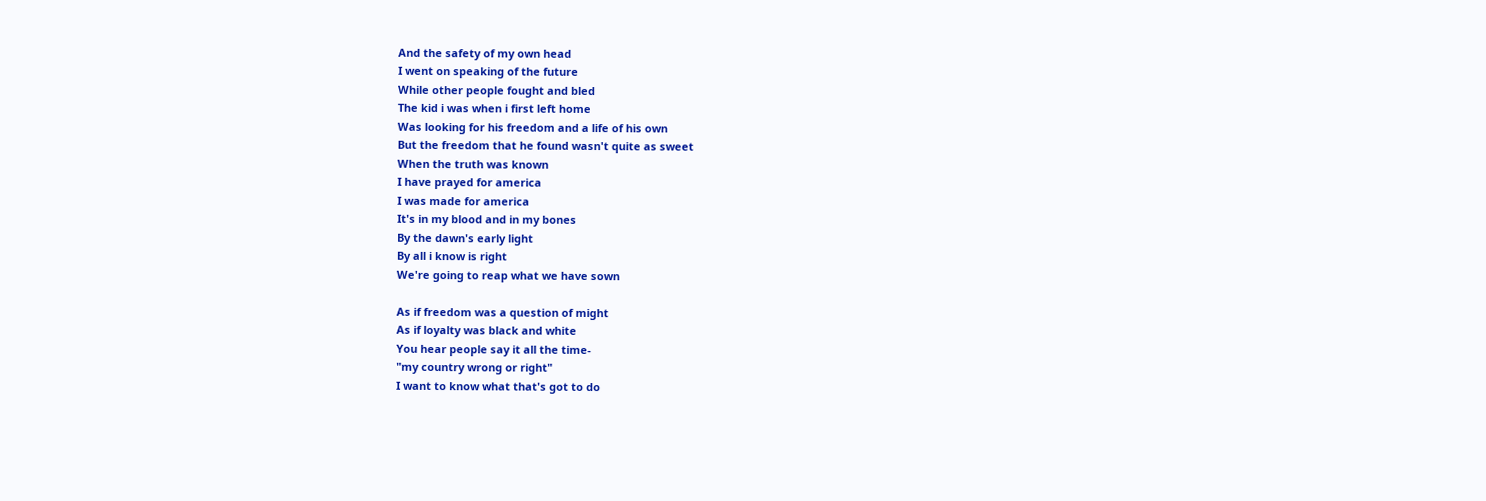And the safety of my own head
I went on speaking of the future
While other people fought and bled
The kid i was when i first left home
Was looking for his freedom and a life of his own
But the freedom that he found wasn't quite as sweet
When the truth was known
I have prayed for america
I was made for america
It's in my blood and in my bones
By the dawn's early light
By all i know is right
We're going to reap what we have sown

As if freedom was a question of might
As if loyalty was black and white
You hear people say it all the time-
"my country wrong or right"
I want to know what that's got to do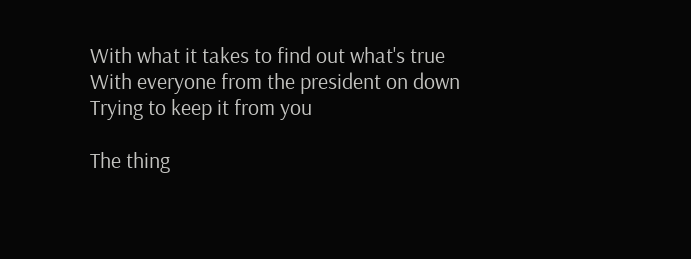With what it takes to find out what's true
With everyone from the president on down
Trying to keep it from you

The thing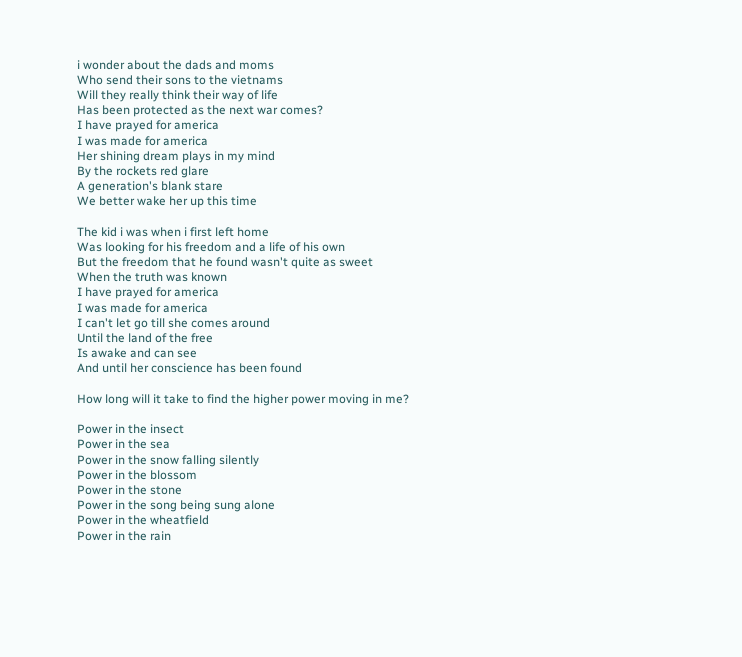i wonder about the dads and moms
Who send their sons to the vietnams
Will they really think their way of life
Has been protected as the next war comes?
I have prayed for america
I was made for america
Her shining dream plays in my mind
By the rockets red glare
A generation's blank stare
We better wake her up this time

The kid i was when i first left home
Was looking for his freedom and a life of his own
But the freedom that he found wasn't quite as sweet
When the truth was known
I have prayed for america
I was made for america
I can't let go till she comes around
Until the land of the free
Is awake and can see
And until her conscience has been found

How long will it take to find the higher power moving in me?

Power in the insect
Power in the sea
Power in the snow falling silently
Power in the blossom
Power in the stone
Power in the song being sung alone
Power in the wheatfield
Power in the rain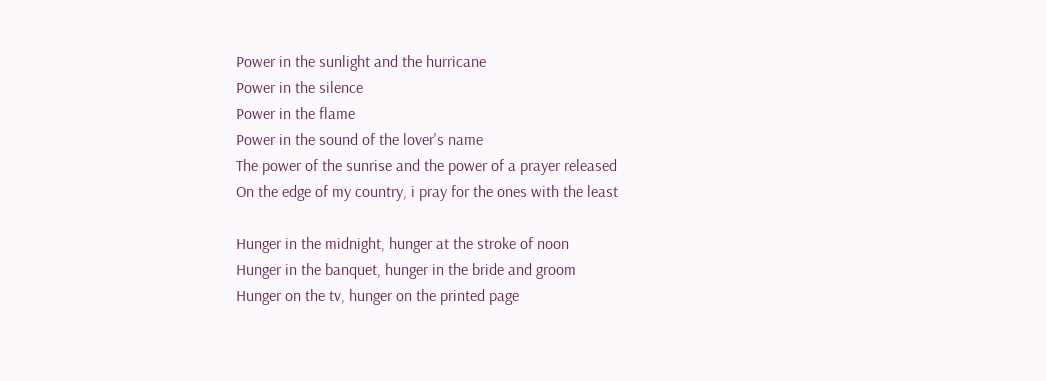Power in the sunlight and the hurricane
Power in the silence
Power in the flame
Power in the sound of the lover's name
The power of the sunrise and the power of a prayer released
On the edge of my country, i pray for the ones with the least

Hunger in the midnight, hunger at the stroke of noon
Hunger in the banquet, hunger in the bride and groom
Hunger on the tv, hunger on the printed page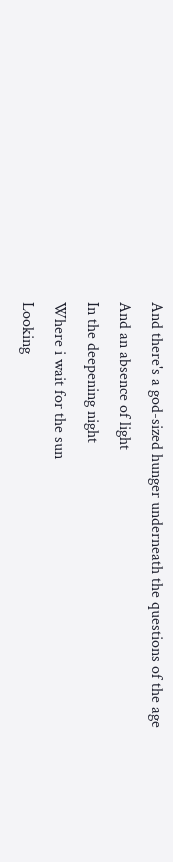And there's a god-sized hunger underneath the questions of the age
And an absence of light
In the deepening night
Where i wait for the sun
Looking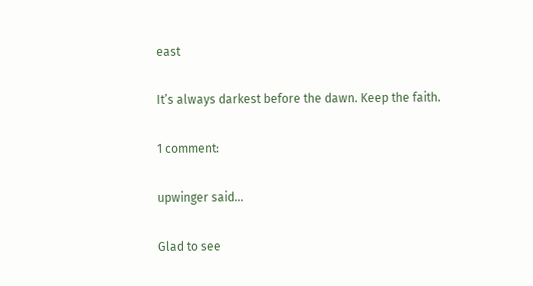east

It’s always darkest before the dawn. Keep the faith.

1 comment:

upwinger said...

Glad to see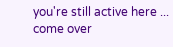you're still active here ... come over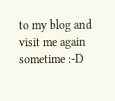to my blog and visit me again sometime :-D